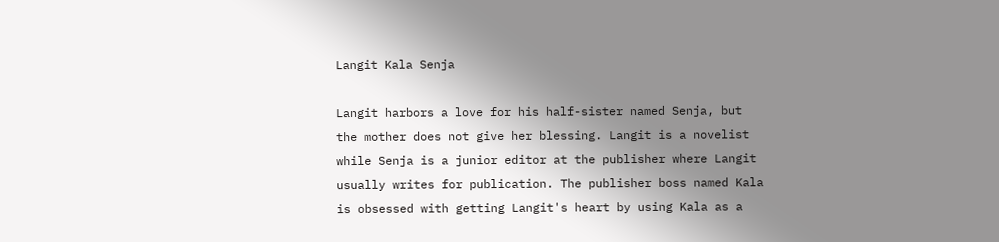Langit Kala Senja

Langit harbors a love for his half-sister named Senja, but the mother does not give her blessing. Langit is a novelist while Senja is a junior editor at the publisher where Langit usually writes for publication. The publisher boss named Kala is obsessed with getting Langit's heart by using Kala as a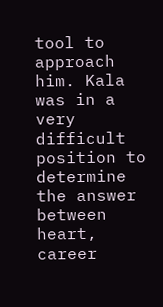tool to approach him. Kala was in a very difficult position to determine the answer between heart, career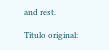and rest.

Titulo original: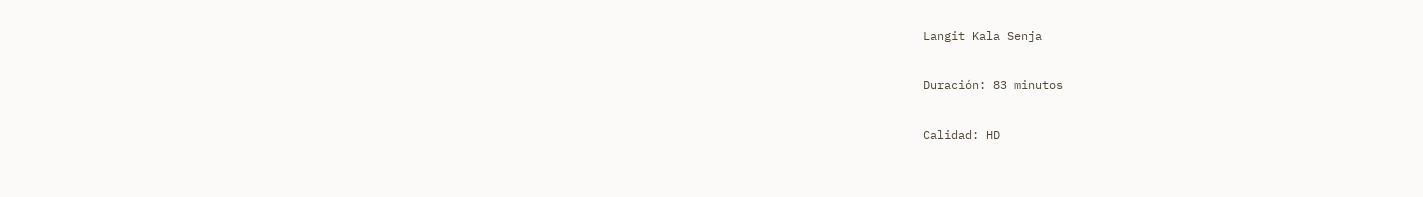Langit Kala Senja

Duración: 83 minutos

Calidad: HD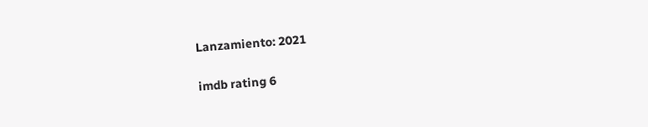Lanzamiento: 2021

imdb rating 6